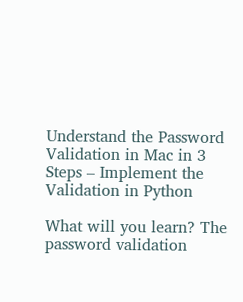Understand the Password Validation in Mac in 3 Steps – Implement the Validation in Python

What will you learn? The password validation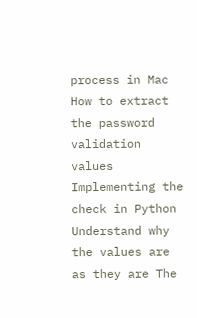process in Mac How to extract the password validation values Implementing the check in Python Understand why the values are as they are The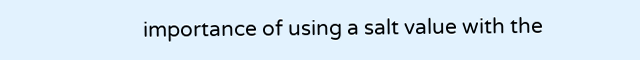importance of using a salt value with the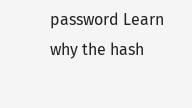password Learn why the hash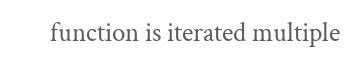function is iterated multiple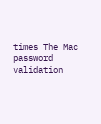times The Mac password validation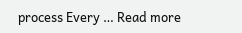process Every … Read more